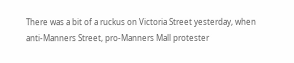There was a bit of a ruckus on Victoria Street yesterday, when anti-Manners Street, pro-Manners Mall protester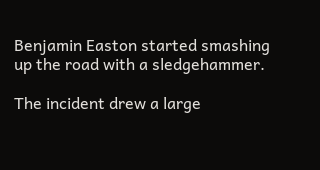Benjamin Easton started smashing up the road with a sledgehammer.

The incident drew a large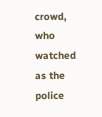crowd, who watched as the police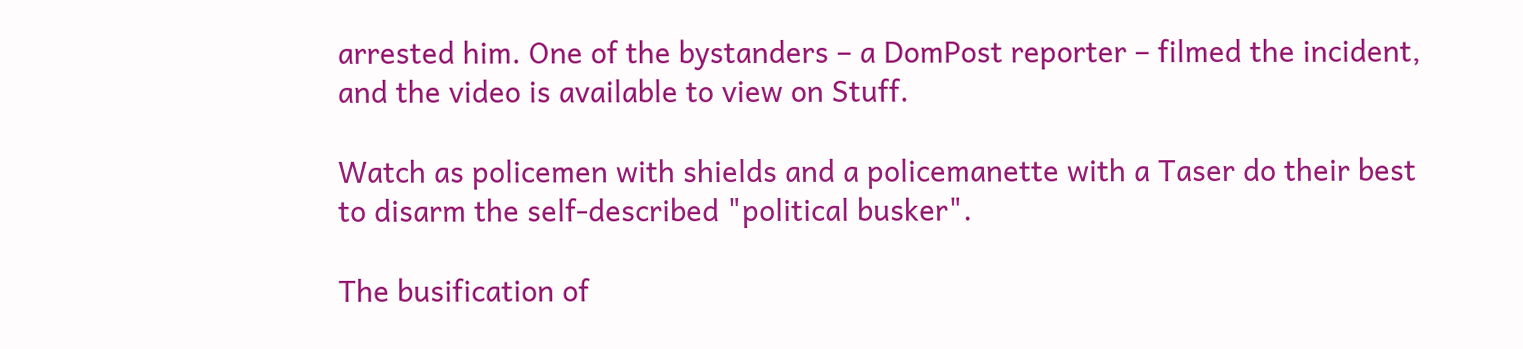arrested him. One of the bystanders – a DomPost reporter – filmed the incident, and the video is available to view on Stuff.

Watch as policemen with shields and a policemanette with a Taser do their best to disarm the self-described "political busker".

The busification of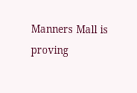Manners Mall is proving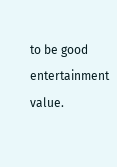to be good entertainment value.